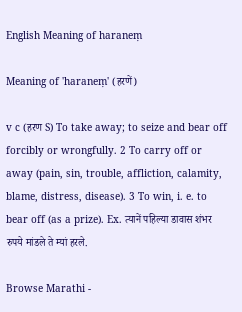English Meaning of haraneṃ

Meaning of 'haraneṃ' (हरणें)

v c (हरण S) To take away; to seize and bear off forcibly or wrongfully. 2 To carry off or away (pain, sin, trouble, affliction, calamity, blame, distress, disease). 3 To win, i. e. to bear off (as a prize). Ex. त्यानें पहिल्या डावास शंभर रुपये मांडले ते म्यां हरले.

Browse Marathi -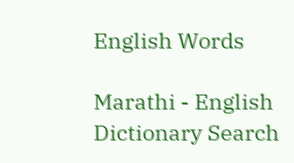English Words

Marathi - English Dictionary Search